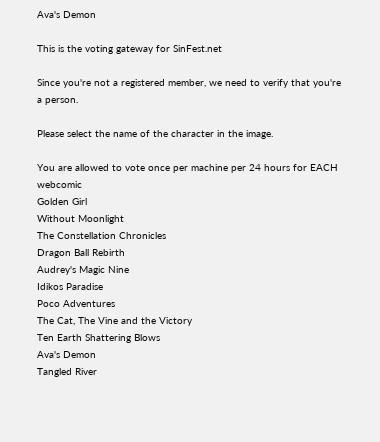Ava's Demon

This is the voting gateway for SinFest.net

Since you're not a registered member, we need to verify that you're a person.

Please select the name of the character in the image.

You are allowed to vote once per machine per 24 hours for EACH webcomic
Golden Girl
Without Moonlight
The Constellation Chronicles
Dragon Ball Rebirth
Audrey's Magic Nine
Idikos Paradise
Poco Adventures
The Cat, The Vine and the Victory
Ten Earth Shattering Blows
Ava's Demon
Tangled River